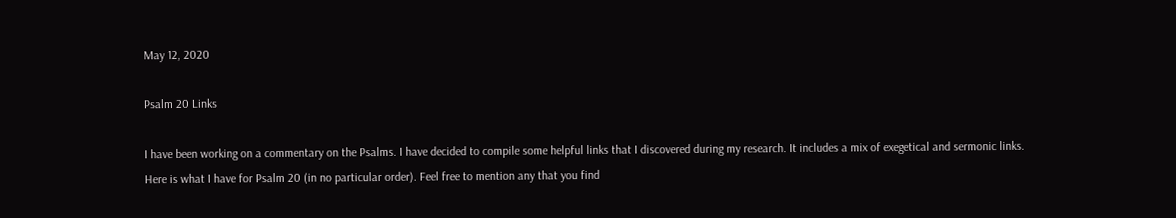May 12, 2020

Psalm 20 Links

I have been working on a commentary on the Psalms. I have decided to compile some helpful links that I discovered during my research. It includes a mix of exegetical and sermonic links. Here is what I have for Psalm 20 (in no particular order). Feel free to mention any that you find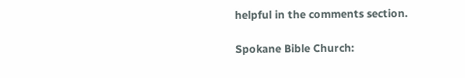helpful in the comments section.

Spokane Bible Church: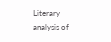Literary analysis of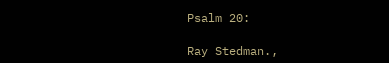Psalm 20:

Ray Stedman.,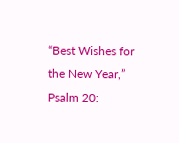“Best Wishes for the New Year,” Psalm 20: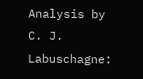Analysis by C. J. Labuschagne: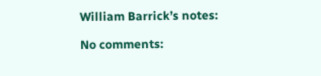William Barrick’s notes:

No comments: